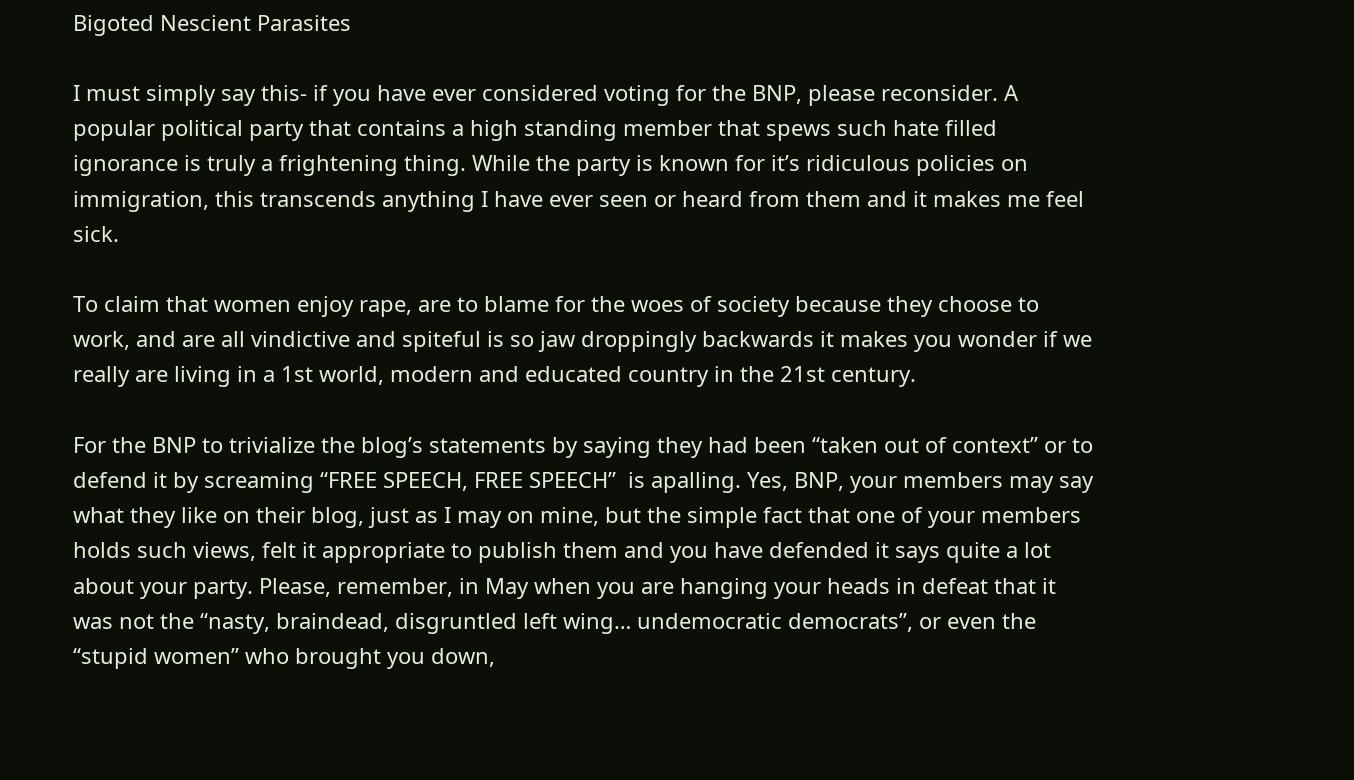Bigoted Nescient Parasites

I must simply say this- if you have ever considered voting for the BNP, please reconsider. A popular political party that contains a high standing member that spews such hate filled ignorance is truly a frightening thing. While the party is known for it’s ridiculous policies on immigration, this transcends anything I have ever seen or heard from them and it makes me feel sick.

To claim that women enjoy rape, are to blame for the woes of society because they choose to work, and are all vindictive and spiteful is so jaw droppingly backwards it makes you wonder if we really are living in a 1st world, modern and educated country in the 21st century.

For the BNP to trivialize the blog’s statements by saying they had been “taken out of context” or to defend it by screaming “FREE SPEECH, FREE SPEECH”  is apalling. Yes, BNP, your members may say what they like on their blog, just as I may on mine, but the simple fact that one of your members holds such views, felt it appropriate to publish them and you have defended it says quite a lot about your party. Please, remember, in May when you are hanging your heads in defeat that it was not the “nasty, braindead, disgruntled left wing… undemocratic democrats”, or even the “stupid women” who brought you down,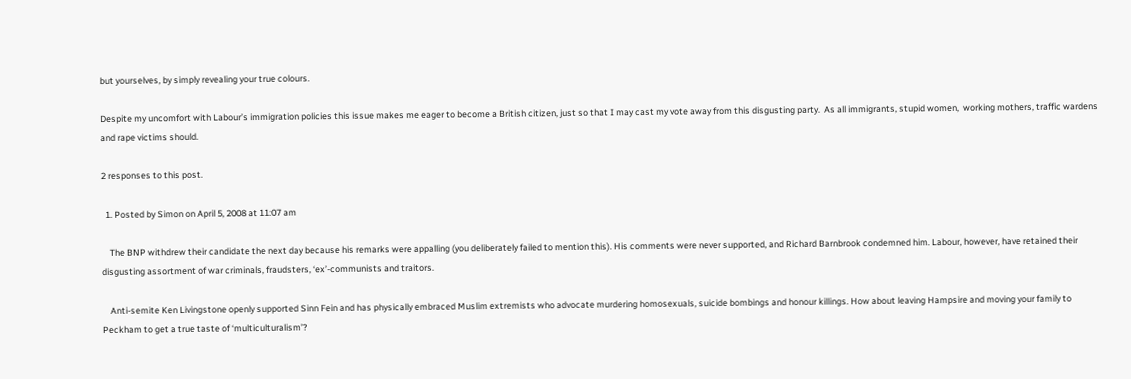but yourselves, by simply revealing your true colours.

Despite my uncomfort with Labour’s immigration policies this issue makes me eager to become a British citizen, just so that I may cast my vote away from this disgusting party.  As all immigrants, stupid women,  working mothers, traffic wardens and rape victims should.

2 responses to this post.

  1. Posted by Simon on April 5, 2008 at 11:07 am

    The BNP withdrew their candidate the next day because his remarks were appalling (you deliberately failed to mention this). His comments were never supported, and Richard Barnbrook condemned him. Labour, however, have retained their disgusting assortment of war criminals, fraudsters, ‘ex’-communists and traitors.

    Anti-semite Ken Livingstone openly supported Sinn Fein and has physically embraced Muslim extremists who advocate murdering homosexuals, suicide bombings and honour killings. How about leaving Hampsire and moving your family to Peckham to get a true taste of ‘multiculturalism’?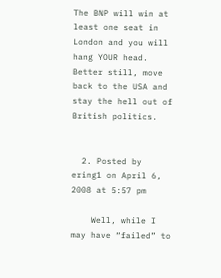The BNP will win at least one seat in London and you will hang YOUR head. Better still, move back to the USA and stay the hell out of British politics.


  2. Posted by ering1 on April 6, 2008 at 5:57 pm

    Well, while I may have “failed” to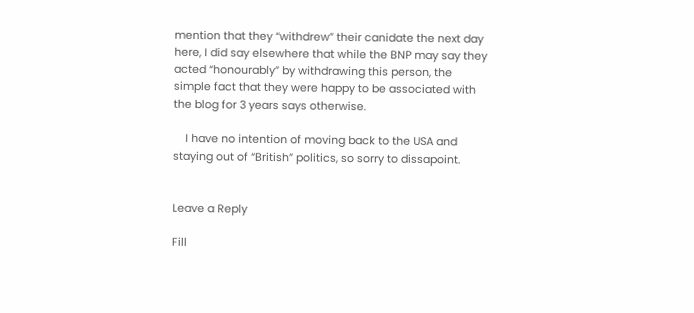mention that they “withdrew” their canidate the next day here, I did say elsewhere that while the BNP may say they acted “honourably” by withdrawing this person, the simple fact that they were happy to be associated with the blog for 3 years says otherwise.

    I have no intention of moving back to the USA and staying out of “British” politics, so sorry to dissapoint.


Leave a Reply

Fill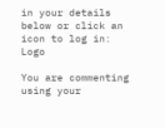in your details below or click an icon to log in: Logo

You are commenting using your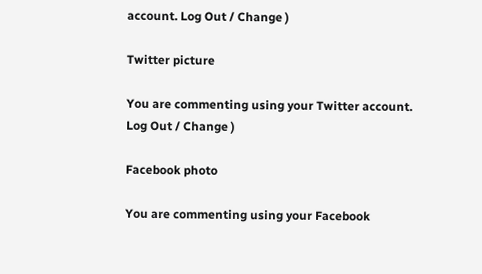account. Log Out / Change )

Twitter picture

You are commenting using your Twitter account. Log Out / Change )

Facebook photo

You are commenting using your Facebook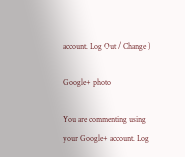account. Log Out / Change )

Google+ photo

You are commenting using your Google+ account. Log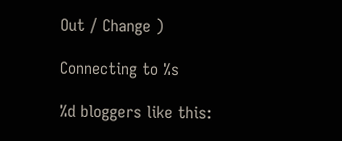Out / Change )

Connecting to %s

%d bloggers like this: